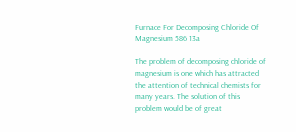Furnace For Decomposing Chloride Of Magnesium 586 13a

The problem of decomposing chloride of magnesium is one which has attracted the attention of technical chemists for many years. The solution of this problem would be of great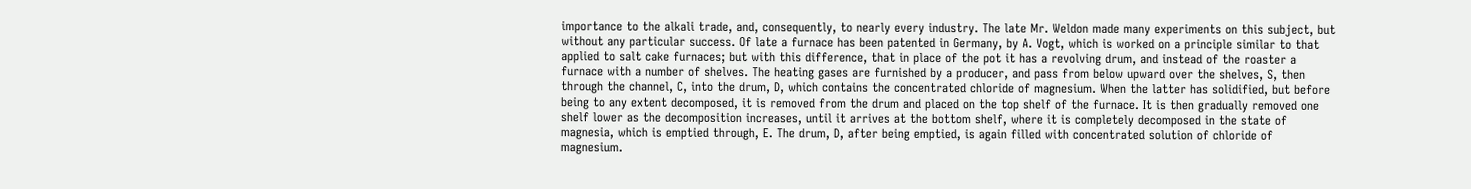importance to the alkali trade, and, consequently, to nearly every industry. The late Mr. Weldon made many experiments on this subject, but without any particular success. Of late a furnace has been patented in Germany, by A. Vogt, which is worked on a principle similar to that applied to salt cake furnaces; but with this difference, that in place of the pot it has a revolving drum, and instead of the roaster a furnace with a number of shelves. The heating gases are furnished by a producer, and pass from below upward over the shelves, S, then through the channel, C, into the drum, D, which contains the concentrated chloride of magnesium. When the latter has solidified, but before being to any extent decomposed, it is removed from the drum and placed on the top shelf of the furnace. It is then gradually removed one shelf lower as the decomposition increases, until it arrives at the bottom shelf, where it is completely decomposed in the state of magnesia, which is emptied through, E. The drum, D, after being emptied, is again filled with concentrated solution of chloride of magnesium.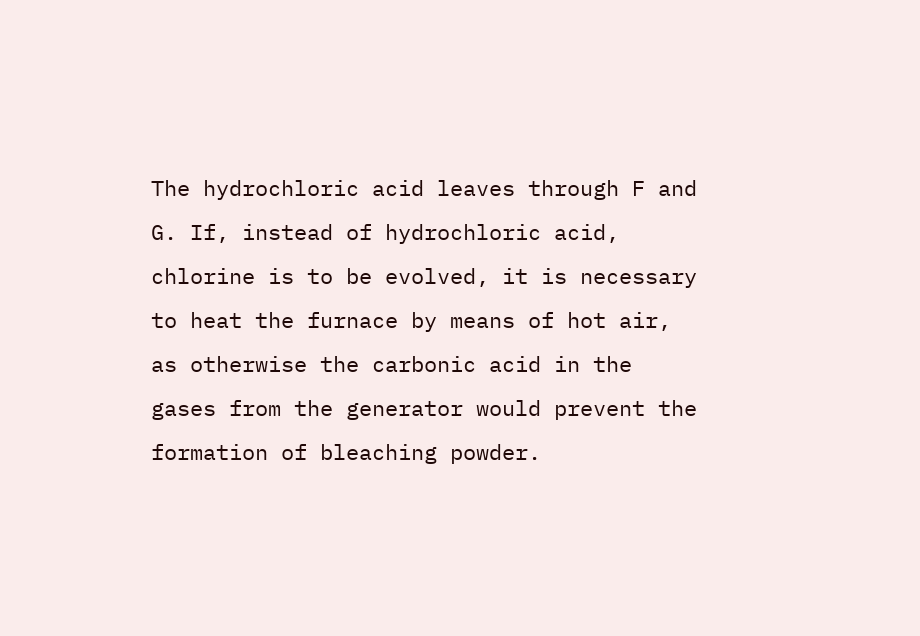The hydrochloric acid leaves through F and G. If, instead of hydrochloric acid, chlorine is to be evolved, it is necessary to heat the furnace by means of hot air, as otherwise the carbonic acid in the gases from the generator would prevent the formation of bleaching powder.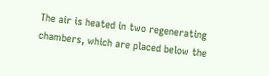The air is heated in two regenerating chambers, which are placed below the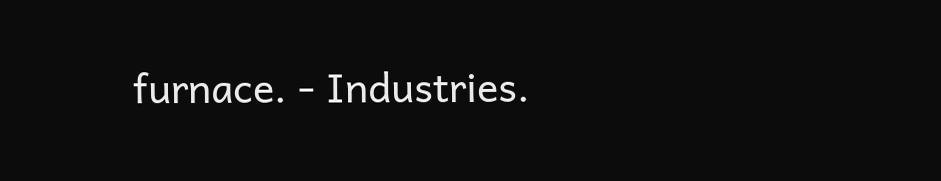furnace. - Industries.